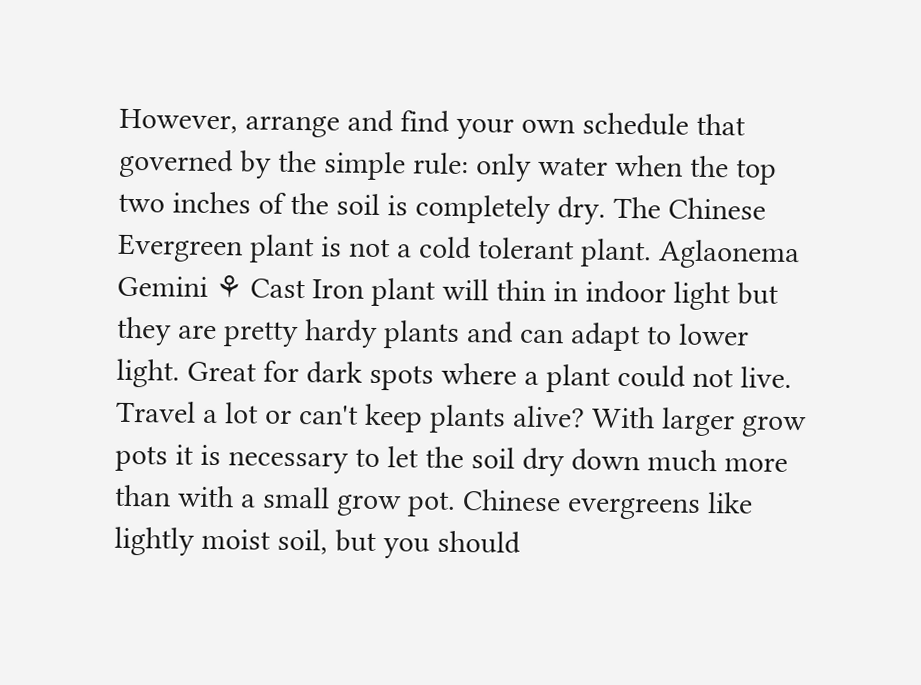However, arrange and find your own schedule that governed by the simple rule: only water when the top two inches of the soil is completely dry. The Chinese Evergreen plant is not a cold tolerant plant. Aglaonema Gemini ⚘ Cast Iron plant will thin in indoor light but they are pretty hardy plants and can adapt to lower light. Great for dark spots where a plant could not live. Travel a lot or can't keep plants alive? With larger grow pots it is necessary to let the soil dry down much more than with a small grow pot. Chinese evergreens like lightly moist soil, but you should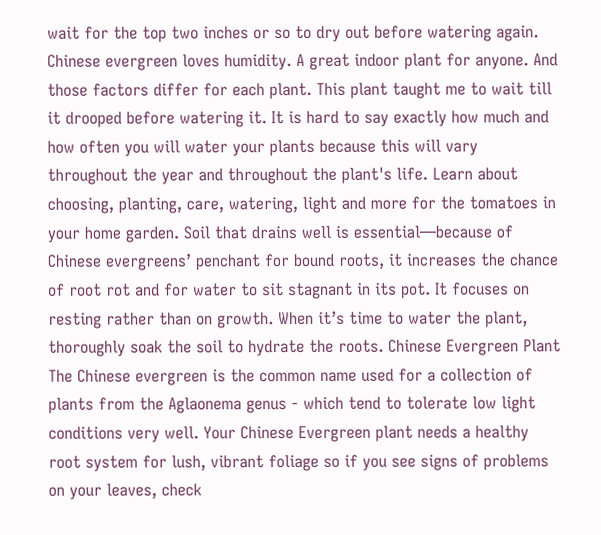wait for the top two inches or so to dry out before watering again. Chinese evergreen loves humidity. A great indoor plant for anyone. And those factors differ for each plant. This plant taught me to wait till it drooped before watering it. It is hard to say exactly how much and how often you will water your plants because this will vary throughout the year and throughout the plant's life. Learn about choosing, planting, care, watering, light and more for the tomatoes in your home garden. Soil that drains well is essential—because of Chinese evergreens’ penchant for bound roots, it increases the chance of root rot and for water to sit stagnant in its pot. It focuses on resting rather than on growth. When it’s time to water the plant, thoroughly soak the soil to hydrate the roots. Chinese Evergreen Plant The Chinese evergreen is the common name used for a collection of plants from the Aglaonema genus - which tend to tolerate low light conditions very well. Your Chinese Evergreen plant needs a healthy root system for lush, vibrant foliage so if you see signs of problems on your leaves, check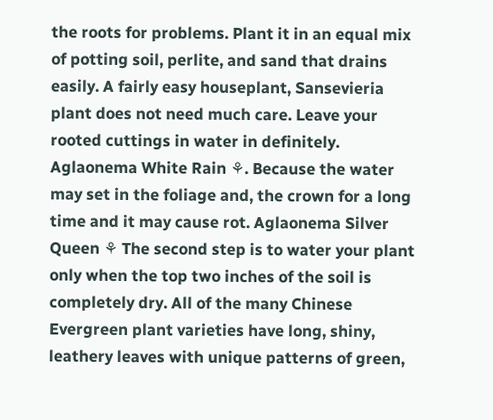the roots for problems. Plant it in an equal mix of potting soil, perlite, and sand that drains easily. A fairly easy houseplant, Sansevieria plant does not need much care. Leave your rooted cuttings in water in definitely. Aglaonema White Rain ⚘. Because the water may set in the foliage and, the crown for a long time and it may cause rot. Aglaonema Silver Queen ⚘ The second step is to water your plant only when the top two inches of the soil is completely dry. All of the many Chinese Evergreen plant varieties have long, shiny, leathery leaves with unique patterns of green,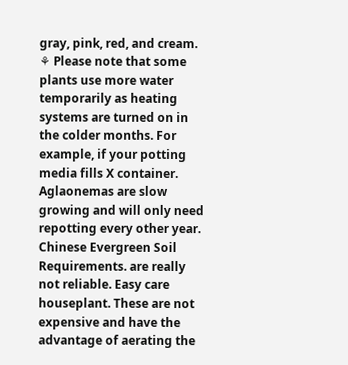gray, pink, red, and cream. ⚘ Please note that some plants use more water temporarily as heating systems are turned on in the colder months. For example, if your potting media fills X container. Aglaonemas are slow growing and will only need repotting every other year. Chinese Evergreen Soil Requirements. are really not reliable. Easy care houseplant. These are not expensive and have the advantage of aerating the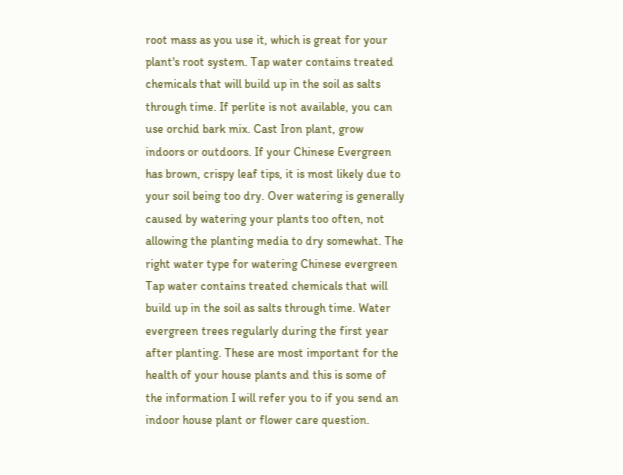root mass as you use it, which is great for your plant's root system. Tap water contains treated chemicals that will build up in the soil as salts through time. If perlite is not available, you can use orchid bark mix. Cast Iron plant, grow indoors or outdoors. If your Chinese Evergreen has brown, crispy leaf tips, it is most likely due to your soil being too dry. Over watering is generally caused by watering your plants too often, not allowing the planting media to dry somewhat. The right water type for watering Chinese evergreen Tap water contains treated chemicals that will build up in the soil as salts through time. Water evergreen trees regularly during the first year after planting. These are most important for the health of your house plants and this is some of the information I will refer you to if you send an indoor house plant or flower care question.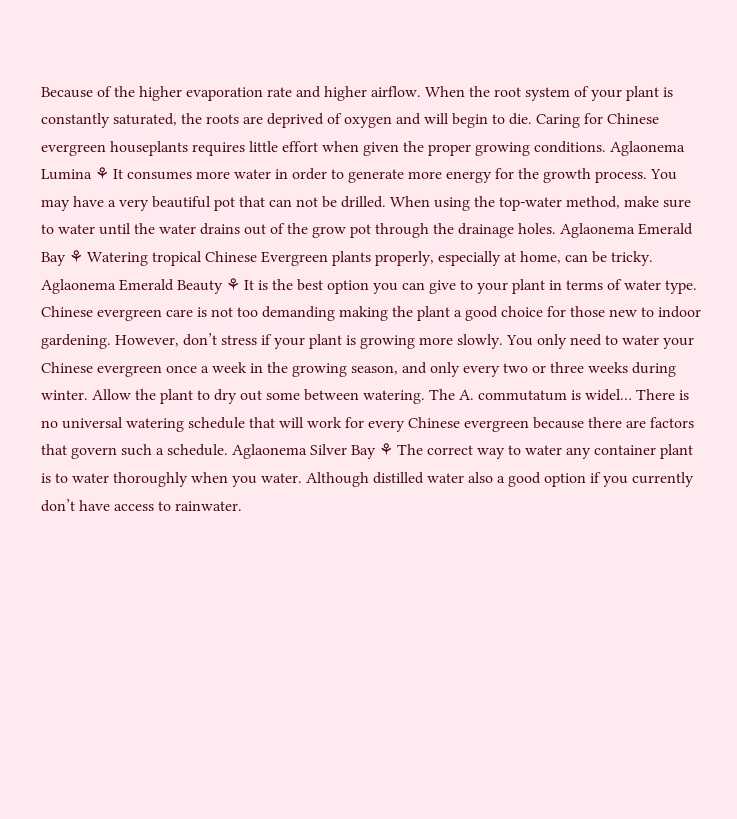Because of the higher evaporation rate and higher airflow. When the root system of your plant is constantly saturated, the roots are deprived of oxygen and will begin to die. Caring for Chinese evergreen houseplants requires little effort when given the proper growing conditions. Aglaonema Lumina ⚘ It consumes more water in order to generate more energy for the growth process. You may have a very beautiful pot that can not be drilled. When using the top-water method, make sure to water until the water drains out of the grow pot through the drainage holes. Aglaonema Emerald Bay ⚘ Watering tropical Chinese Evergreen plants properly, especially at home, can be tricky. Aglaonema Emerald Beauty ⚘ It is the best option you can give to your plant in terms of water type. Chinese evergreen care is not too demanding making the plant a good choice for those new to indoor gardening. However, don’t stress if your plant is growing more slowly. You only need to water your Chinese evergreen once a week in the growing season, and only every two or three weeks during winter. Allow the plant to dry out some between watering. The A. commutatum is widel… There is no universal watering schedule that will work for every Chinese evergreen because there are factors that govern such a schedule. Aglaonema Silver Bay ⚘ The correct way to water any container plant is to water thoroughly when you water. Although distilled water also a good option if you currently don’t have access to rainwater.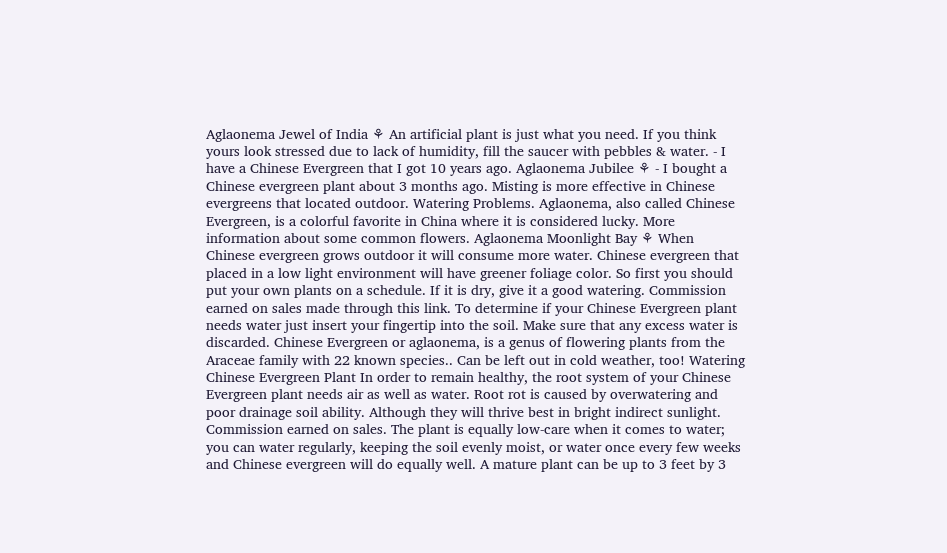Aglaonema Jewel of India ⚘ An artificial plant is just what you need. If you think yours look stressed due to lack of humidity, fill the saucer with pebbles & water. - I have a Chinese Evergreen that I got 10 years ago. Aglaonema Jubilee ⚘ - I bought a Chinese evergreen plant about 3 months ago. Misting is more effective in Chinese evergreens that located outdoor. Watering Problems. Aglaonema, also called Chinese Evergreen, is a colorful favorite in China where it is considered lucky. More information about some common flowers. Aglaonema Moonlight Bay ⚘ When Chinese evergreen grows outdoor it will consume more water. Chinese evergreen that placed in a low light environment will have greener foliage color. So first you should put your own plants on a schedule. If it is dry, give it a good watering. Commission earned on sales made through this link. To determine if your Chinese Evergreen plant needs water just insert your fingertip into the soil. Make sure that any excess water is discarded. Chinese Evergreen or aglaonema, is a genus of flowering plants from the Araceae family with 22 known species.. Can be left out in cold weather, too! Watering Chinese Evergreen Plant In order to remain healthy, the root system of your Chinese Evergreen plant needs air as well as water. Root rot is caused by overwatering and poor drainage soil ability. Although they will thrive best in bright indirect sunlight. Commission earned on sales. The plant is equally low-care when it comes to water; you can water regularly, keeping the soil evenly moist, or water once every few weeks and Chinese evergreen will do equally well. A mature plant can be up to 3 feet by 3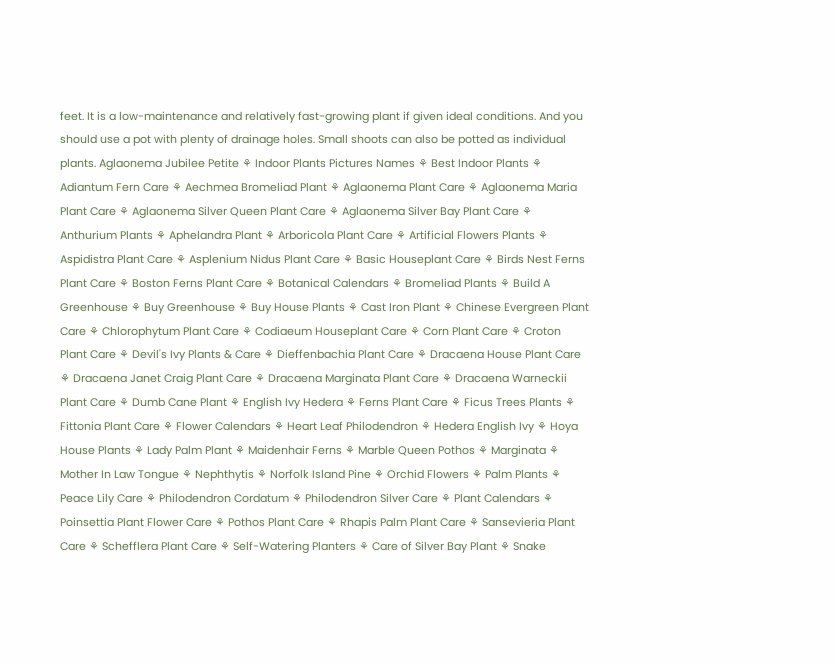feet. It is a low-maintenance and relatively fast-growing plant if given ideal conditions. And you should use a pot with plenty of drainage holes. Small shoots can also be potted as individual plants. Aglaonema Jubilee Petite ⚘ Indoor Plants Pictures Names ⚘ Best Indoor Plants ⚘ Adiantum Fern Care ⚘ Aechmea Bromeliad Plant ⚘ Aglaonema Plant Care ⚘ Aglaonema Maria Plant Care ⚘ Aglaonema Silver Queen Plant Care ⚘ Aglaonema Silver Bay Plant Care ⚘ Anthurium Plants ⚘ Aphelandra Plant ⚘ Arboricola Plant Care ⚘ Artificial Flowers Plants ⚘ Aspidistra Plant Care ⚘ Asplenium Nidus Plant Care ⚘ Basic Houseplant Care ⚘ Birds Nest Ferns Plant Care ⚘ Boston Ferns Plant Care ⚘ Botanical Calendars ⚘ Bromeliad Plants ⚘ Build A Greenhouse ⚘ Buy Greenhouse ⚘ Buy House Plants ⚘ Cast Iron Plant ⚘ Chinese Evergreen Plant Care ⚘ Chlorophytum Plant Care ⚘ Codiaeum Houseplant Care ⚘ Corn Plant Care ⚘ Croton Plant Care ⚘ Devil's Ivy Plants & Care ⚘ Dieffenbachia Plant Care ⚘ Dracaena House Plant Care ⚘ Dracaena Janet Craig Plant Care ⚘ Dracaena Marginata Plant Care ⚘ Dracaena Warneckii Plant Care ⚘ Dumb Cane Plant ⚘ English Ivy Hedera ⚘ Ferns Plant Care ⚘ Ficus Trees Plants ⚘ Fittonia Plant Care ⚘ Flower Calendars ⚘ Heart Leaf Philodendron ⚘ Hedera English Ivy ⚘ Hoya House Plants ⚘ Lady Palm Plant ⚘ Maidenhair Ferns ⚘ Marble Queen Pothos ⚘ Marginata ⚘ Mother In Law Tongue ⚘ Nephthytis ⚘ Norfolk Island Pine ⚘ Orchid Flowers ⚘ Palm Plants ⚘ Peace Lily Care ⚘ Philodendron Cordatum ⚘ Philodendron Silver Care ⚘ Plant Calendars ⚘ Poinsettia Plant Flower Care ⚘ Pothos Plant Care ⚘ Rhapis Palm Plant Care ⚘ Sansevieria Plant Care ⚘ Schefflera Plant Care ⚘ Self-Watering Planters ⚘ Care of Silver Bay Plant ⚘ Snake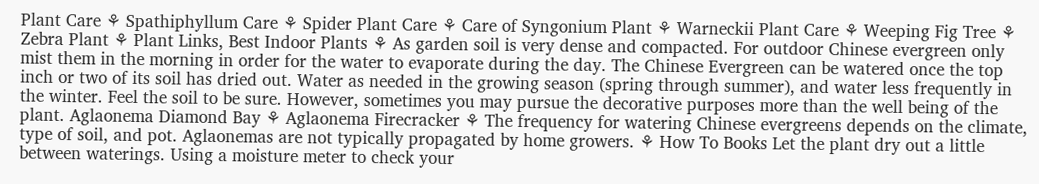Plant Care ⚘ Spathiphyllum Care ⚘ Spider Plant Care ⚘ Care of Syngonium Plant ⚘ Warneckii Plant Care ⚘ Weeping Fig Tree ⚘ Zebra Plant ⚘ Plant Links, Best Indoor Plants ⚘ As garden soil is very dense and compacted. For outdoor Chinese evergreen only mist them in the morning in order for the water to evaporate during the day. The Chinese Evergreen can be watered once the top inch or two of its soil has dried out. Water as needed in the growing season (spring through summer), and water less frequently in the winter. Feel the soil to be sure. However, sometimes you may pursue the decorative purposes more than the well being of the plant. Aglaonema Diamond Bay ⚘ Aglaonema Firecracker ⚘ The frequency for watering Chinese evergreens depends on the climate, type of soil, and pot. Aglaonemas are not typically propagated by home growers. ⚘ How To Books Let the plant dry out a little between waterings. Using a moisture meter to check your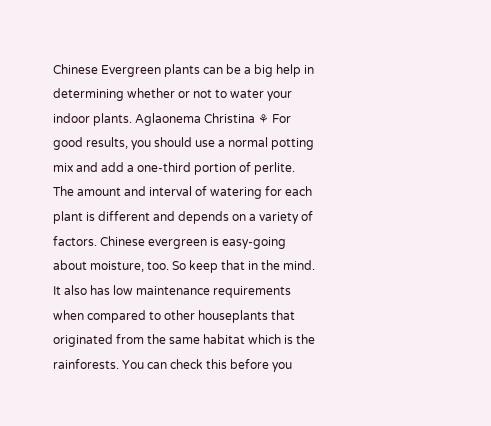Chinese Evergreen plants can be a big help in determining whether or not to water your indoor plants. Aglaonema Christina ⚘ For good results, you should use a normal potting mix and add a one-third portion of perlite. The amount and interval of watering for each plant is different and depends on a variety of factors. Chinese evergreen is easy-going about moisture, too. So keep that in the mind. It also has low maintenance requirements when compared to other houseplants that originated from the same habitat which is the rainforests. You can check this before you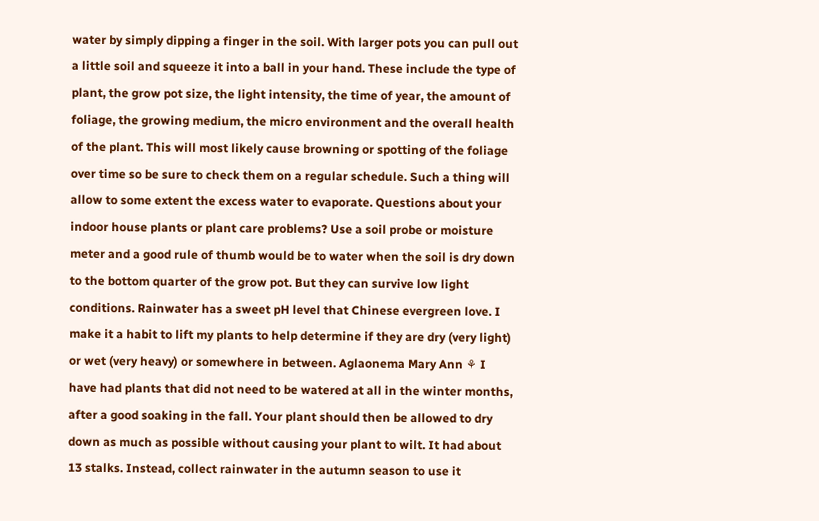water by simply dipping a finger in the soil. With larger pots you can pull out a little soil and squeeze it into a ball in your hand. These include the type of plant, the grow pot size, the light intensity, the time of year, the amount of foliage, the growing medium, the micro environment and the overall health of the plant. This will most likely cause browning or spotting of the foliage over time so be sure to check them on a regular schedule. Such a thing will allow to some extent the excess water to evaporate. Questions about your indoor house plants or plant care problems? Use a soil probe or moisture meter and a good rule of thumb would be to water when the soil is dry down to the bottom quarter of the grow pot. But they can survive low light conditions. Rainwater has a sweet pH level that Chinese evergreen love. I make it a habit to lift my plants to help determine if they are dry (very light) or wet (very heavy) or somewhere in between. Aglaonema Mary Ann ⚘ I have had plants that did not need to be watered at all in the winter months, after a good soaking in the fall. Your plant should then be allowed to dry down as much as possible without causing your plant to wilt. It had about 13 stalks. Instead, collect rainwater in the autumn season to use it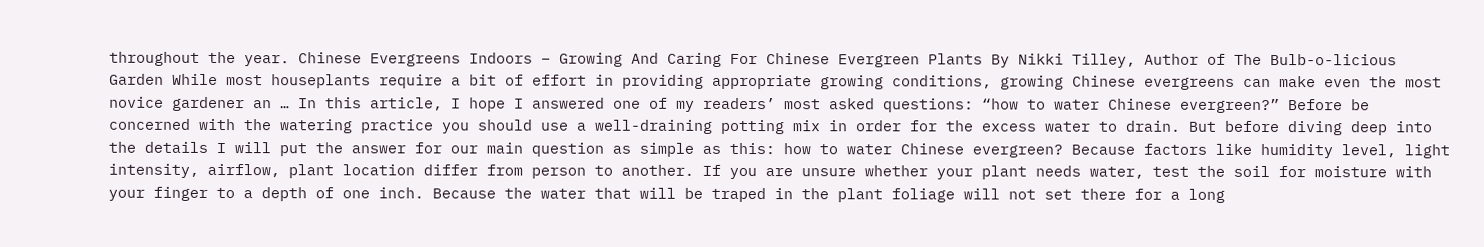throughout the year. Chinese Evergreens Indoors – Growing And Caring For Chinese Evergreen Plants By Nikki Tilley, Author of The Bulb-o-licious Garden While most houseplants require a bit of effort in providing appropriate growing conditions, growing Chinese evergreens can make even the most novice gardener an … In this article, I hope I answered one of my readers’ most asked questions: “how to water Chinese evergreen?” Before be concerned with the watering practice you should use a well-draining potting mix in order for the excess water to drain. But before diving deep into the details I will put the answer for our main question as simple as this: how to water Chinese evergreen? Because factors like humidity level, light intensity, airflow, plant location differ from person to another. If you are unsure whether your plant needs water, test the soil for moisture with your finger to a depth of one inch. Because the water that will be traped in the plant foliage will not set there for a long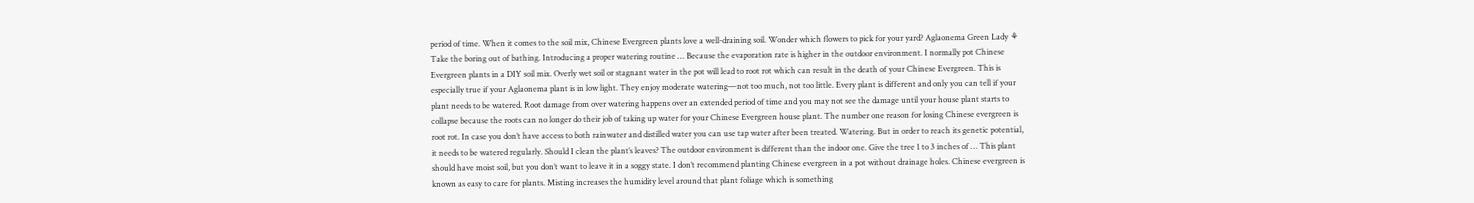period of time. When it comes to the soil mix, Chinese Evergreen plants love a well-draining soil. Wonder which flowers to pick for your yard? Aglaonema Green Lady ⚘ Take the boring out of bathing. Introducing a proper watering routine … Because the evaporation rate is higher in the outdoor environment. I normally pot Chinese Evergreen plants in a DIY soil mix. Overly wet soil or stagnant water in the pot will lead to root rot which can result in the death of your Chinese Evergreen. This is especially true if your Aglaonema plant is in low light. They enjoy moderate watering—not too much, not too little. Every plant is different and only you can tell if your plant needs to be watered. Root damage from over watering happens over an extended period of time and you may not see the damage until your house plant starts to collapse because the roots can no longer do their job of taking up water for your Chinese Evergreen house plant. The number one reason for losing Chinese evergreen is root rot. In case you don’t have access to both rainwater and distilled water you can use tap water after been treated. Watering. But in order to reach its genetic potential, it needs to be watered regularly. Should I clean the plant’s leaves? The outdoor environment is different than the indoor one. Give the tree 1 to 3 inches of … This plant should have moist soil, but you don’t want to leave it in a soggy state. I don’t recommend planting Chinese evergreen in a pot without drainage holes. Chinese evergreen is known as easy to care for plants. Misting increases the humidity level around that plant foliage which is something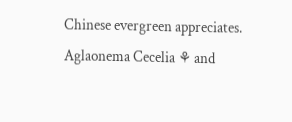Chinese evergreen appreciates. Aglaonema Cecelia ⚘ and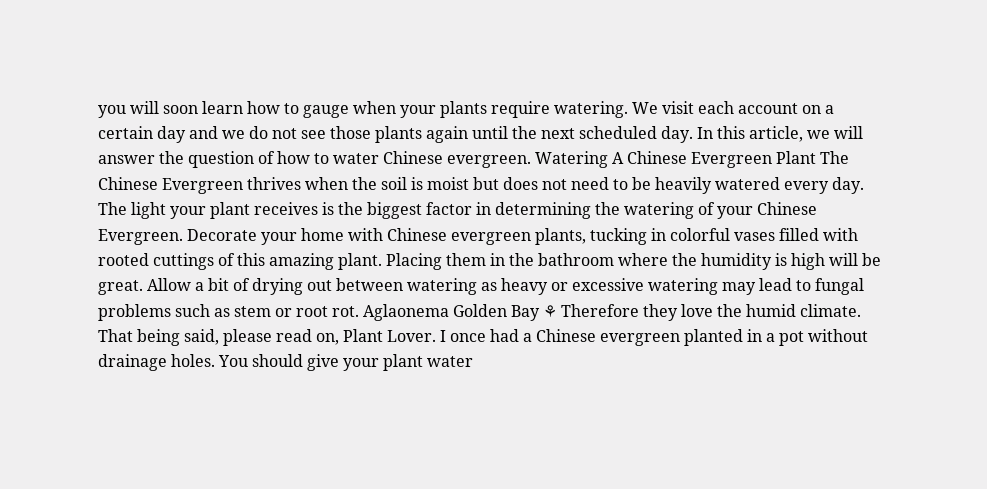you will soon learn how to gauge when your plants require watering. We visit each account on a certain day and we do not see those plants again until the next scheduled day. In this article, we will answer the question of how to water Chinese evergreen. Watering A Chinese Evergreen Plant The Chinese Evergreen thrives when the soil is moist but does not need to be heavily watered every day. The light your plant receives is the biggest factor in determining the watering of your Chinese Evergreen. Decorate your home with Chinese evergreen plants, tucking in colorful vases filled with rooted cuttings of this amazing plant. Placing them in the bathroom where the humidity is high will be great. Allow a bit of drying out between watering as heavy or excessive watering may lead to fungal problems such as stem or root rot. Aglaonema Golden Bay ⚘ Therefore they love the humid climate. That being said, please read on, Plant Lover. I once had a Chinese evergreen planted in a pot without drainage holes. You should give your plant water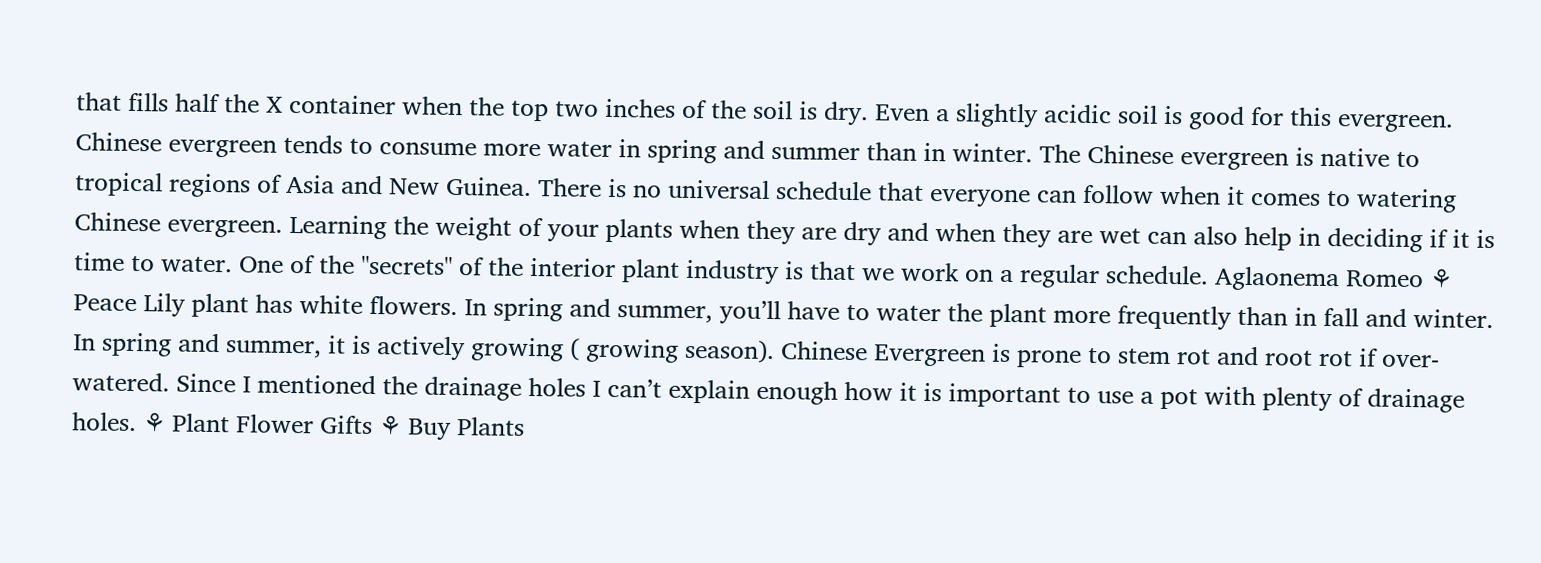that fills half the X container when the top two inches of the soil is dry. Even a slightly acidic soil is good for this evergreen. Chinese evergreen tends to consume more water in spring and summer than in winter. The Chinese evergreen is native to tropical regions of Asia and New Guinea. There is no universal schedule that everyone can follow when it comes to watering Chinese evergreen. Learning the weight of your plants when they are dry and when they are wet can also help in deciding if it is time to water. One of the "secrets" of the interior plant industry is that we work on a regular schedule. Aglaonema Romeo ⚘ Peace Lily plant has white flowers. In spring and summer, you’ll have to water the plant more frequently than in fall and winter. In spring and summer, it is actively growing ( growing season). Chinese Evergreen is prone to stem rot and root rot if over-watered. Since I mentioned the drainage holes I can’t explain enough how it is important to use a pot with plenty of drainage holes. ⚘ Plant Flower Gifts ⚘ Buy Plants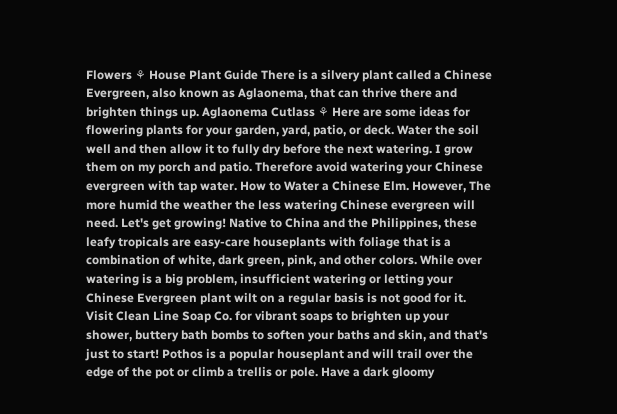Flowers ⚘ House Plant Guide There is a silvery plant called a Chinese Evergreen, also known as Aglaonema, that can thrive there and brighten things up. Aglaonema Cutlass ⚘ Here are some ideas for flowering plants for your garden, yard, patio, or deck. Water the soil well and then allow it to fully dry before the next watering. I grow them on my porch and patio. Therefore avoid watering your Chinese evergreen with tap water. How to Water a Chinese Elm. However, The more humid the weather the less watering Chinese evergreen will need. Let's get growing! Native to China and the Philippines, these leafy tropicals are easy-care houseplants with foliage that is a combination of white, dark green, pink, and other colors. While over watering is a big problem, insufficient watering or letting your Chinese Evergreen plant wilt on a regular basis is not good for it. Visit Clean Line Soap Co. for vibrant soaps to brighten up your shower, buttery bath bombs to soften your baths and skin, and that's just to start! Pothos is a popular houseplant and will trail over the edge of the pot or climb a trellis or pole. Have a dark gloomy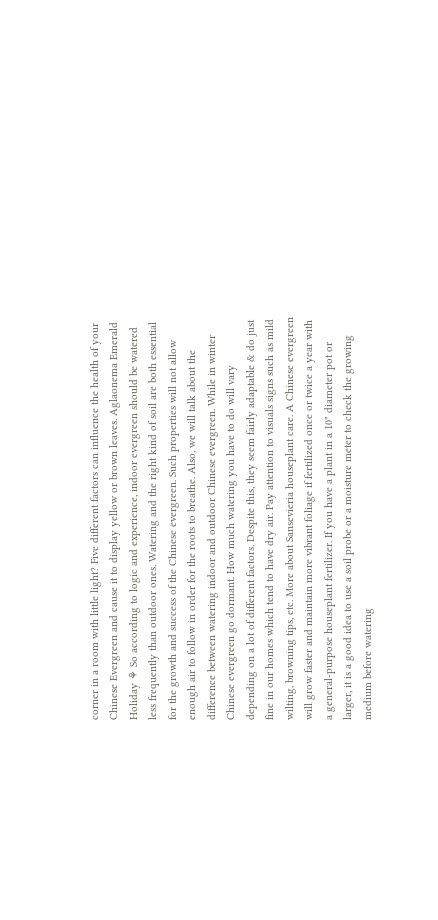corner in a room with little light? Five different factors can influence the health of your Chinese Evergreen and cause it to display yellow or brown leaves. Aglaonema Emerald Holiday ⚘ So according to logic and experience, indoor evergreen should be watered less frequently than outdoor ones. Watering and the right kind of soil are both essential for the growth and success of the Chinese evergreen. Such properties will not allow enough air to follow in order for the roots to breathe. Also, we will talk about the difference between watering indoor and outdoor Chinese evergreen. While in winter Chinese evergreen go dormant. How much watering you have to do will vary depending on a lot of different factors. Despite this, they seem fairly adaptable & do just fine in our homes which tend to have dry air. Pay attention to visuals signs such as mild wilting, browning tips, etc. More about Sansevieria houseplant care. A Chinese evergreen will grow faster and maintain more vibrant foliage if fertilized once or twice a year with a general-purpose houseplant fertilizer. If you have a plant in a 10" diameter pot or larger, it is a good idea to use a soil probe or a moisture meter to check the growing medium before watering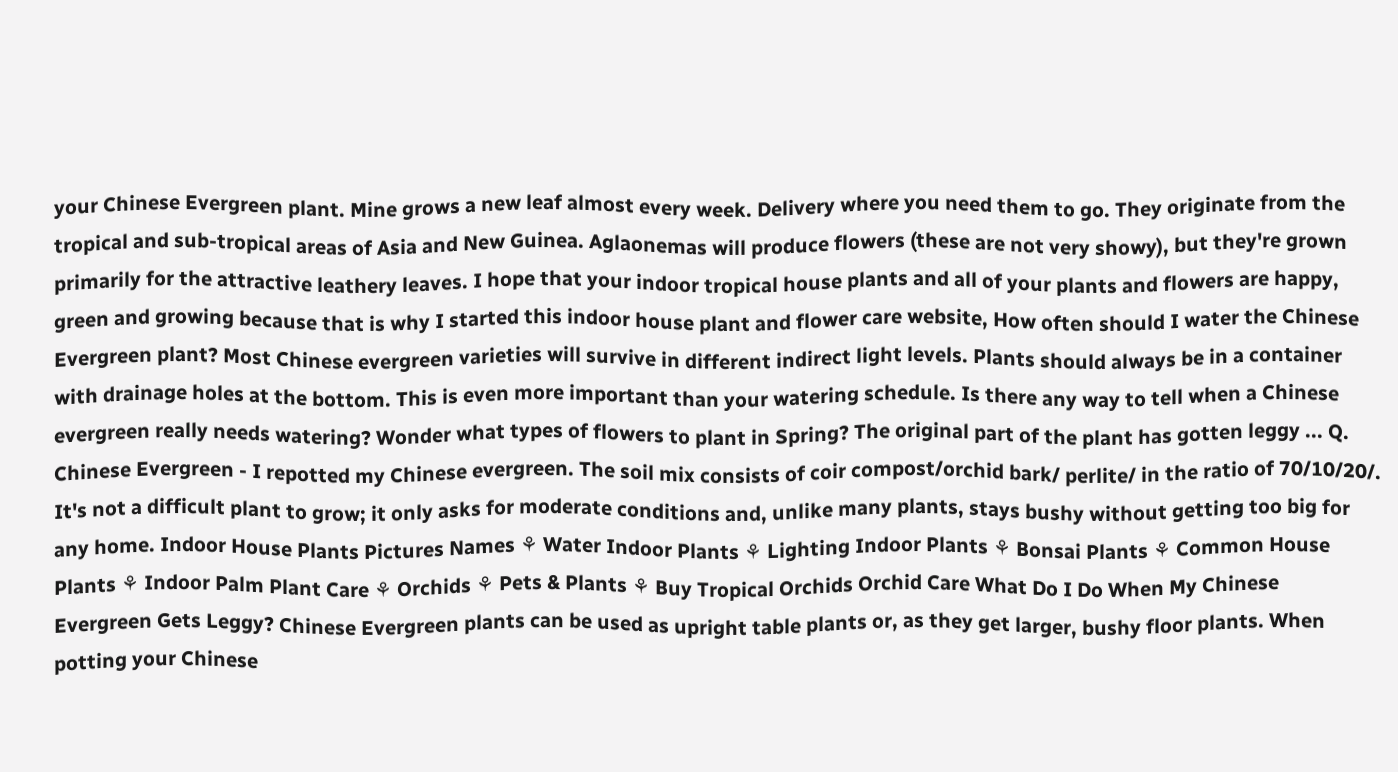your Chinese Evergreen plant. Mine grows a new leaf almost every week. Delivery where you need them to go. They originate from the tropical and sub-tropical areas of Asia and New Guinea. Aglaonemas will produce flowers (these are not very showy), but they're grown primarily for the attractive leathery leaves. I hope that your indoor tropical house plants and all of your plants and flowers are happy, green and growing because that is why I started this indoor house plant and flower care website, How often should I water the Chinese Evergreen plant? Most Chinese evergreen varieties will survive in different indirect light levels. Plants should always be in a container with drainage holes at the bottom. This is even more important than your watering schedule. Is there any way to tell when a Chinese evergreen really needs watering? Wonder what types of flowers to plant in Spring? The original part of the plant has gotten leggy ... Q. Chinese Evergreen - I repotted my Chinese evergreen. The soil mix consists of coir compost/orchid bark/ perlite/ in the ratio of 70/10/20/. It's not a difficult plant to grow; it only asks for moderate conditions and, unlike many plants, stays bushy without getting too big for any home. Indoor House Plants Pictures Names ⚘ Water Indoor Plants ⚘ Lighting Indoor Plants ⚘ Bonsai Plants ⚘ Common House Plants ⚘ Indoor Palm Plant Care ⚘ Orchids ⚘ Pets & Plants ⚘ Buy Tropical Orchids Orchid Care What Do I Do When My Chinese Evergreen Gets Leggy? Chinese Evergreen plants can be used as upright table plants or, as they get larger, bushy floor plants. When potting your Chinese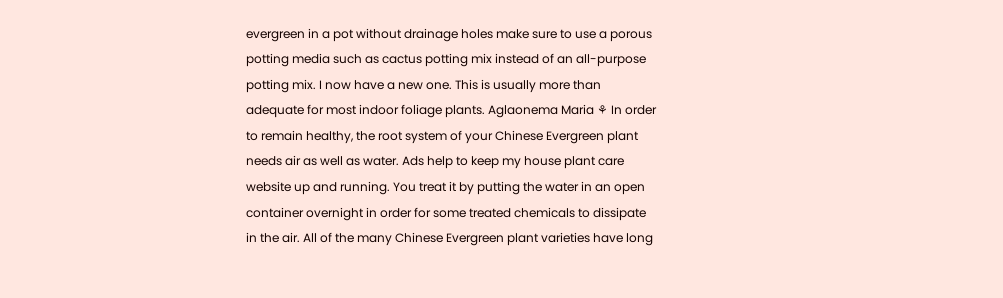evergreen in a pot without drainage holes make sure to use a porous potting media such as cactus potting mix instead of an all-purpose potting mix. I now have a new one. This is usually more than adequate for most indoor foliage plants. Aglaonema Maria ⚘ In order to remain healthy, the root system of your Chinese Evergreen plant needs air as well as water. Ads help to keep my house plant care website up and running. You treat it by putting the water in an open container overnight in order for some treated chemicals to dissipate in the air. All of the many Chinese Evergreen plant varieties have long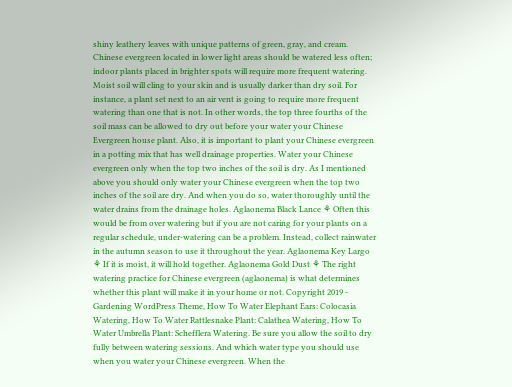shiny leathery leaves with unique patterns of green, gray, and cream. Chinese evergreen located in lower light areas should be watered less often; indoor plants placed in brighter spots will require more frequent watering. Moist soil will cling to your skin and is usually darker than dry soil. For instance, a plant set next to an air vent is going to require more frequent watering than one that is not. In other words, the top three fourths of the soil mass can be allowed to dry out before your water your Chinese Evergreen house plant. Also, it is important to plant your Chinese evergreen in a potting mix that has well drainage properties. Water your Chinese evergreen only when the top two inches of the soil is dry. As I mentioned above you should only water your Chinese evergreen when the top two inches of the soil are dry. And when you do so, water thoroughly until the water drains from the drainage holes. Aglaonema Black Lance ⚘ Often this would be from over watering but if you are not caring for your plants on a regular schedule, under-watering can be a problem. Instead, collect rainwater in the autumn season to use it throughout the year. Aglaonema Key Largo ⚘ If it is moist, it will hold together. Aglaonema Gold Dust ⚘ The right watering practice for Chinese evergreen (aglaonema) is what determines whether this plant will make it in your home or not. Copyright 2019 - Gardening WordPress Theme, How To Water Elephant Ears: Colocasia Watering, How To Water Rattlesnake Plant: Calathea Watering, How To Water Umbrella Plant: Schefflera Watering. Be sure you allow the soil to dry fully between watering sessions. And which water type you should use when you water your Chinese evergreen. When the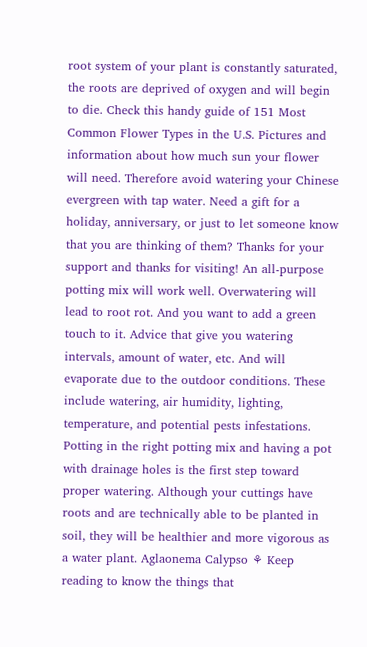root system of your plant is constantly saturated, the roots are deprived of oxygen and will begin to die. Check this handy guide of 151 Most Common Flower Types in the U.S. Pictures and information about how much sun your flower will need. Therefore avoid watering your Chinese evergreen with tap water. Need a gift for a holiday, anniversary, or just to let someone know that you are thinking of them? Thanks for your support and thanks for visiting! An all-purpose potting mix will work well. Overwatering will lead to root rot. And you want to add a green touch to it. Advice that give you watering intervals, amount of water, etc. And will evaporate due to the outdoor conditions. These include watering, air humidity, lighting, temperature, and potential pests infestations. Potting in the right potting mix and having a pot with drainage holes is the first step toward proper watering. Although your cuttings have roots and are technically able to be planted in soil, they will be healthier and more vigorous as a water plant. Aglaonema Calypso ⚘ Keep reading to know the things that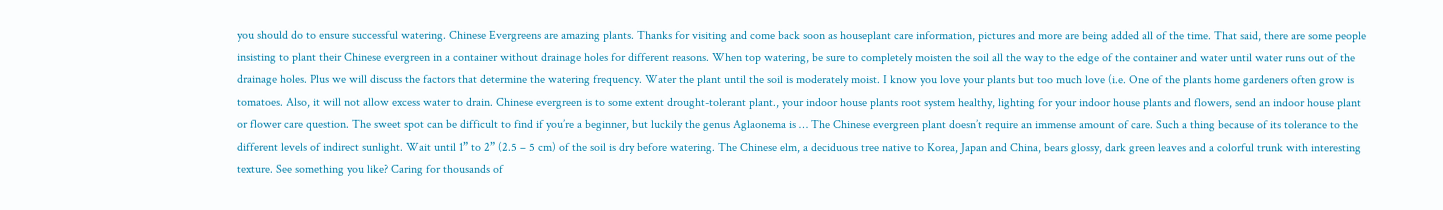you should do to ensure successful watering. Chinese Evergreens are amazing plants. Thanks for visiting and come back soon as houseplant care information, pictures and more are being added all of the time. That said, there are some people insisting to plant their Chinese evergreen in a container without drainage holes for different reasons. When top watering, be sure to completely moisten the soil all the way to the edge of the container and water until water runs out of the drainage holes. Plus we will discuss the factors that determine the watering frequency. Water the plant until the soil is moderately moist. I know you love your plants but too much love (i.e. One of the plants home gardeners often grow is tomatoes. Also, it will not allow excess water to drain. Chinese evergreen is to some extent drought-tolerant plant., your indoor house plants root system healthy, lighting for your indoor house plants and flowers, send an indoor house plant or flower care question. The sweet spot can be difficult to find if you’re a beginner, but luckily the genus Aglaonema is … The Chinese evergreen plant doesn’t require an immense amount of care. Such a thing because of its tolerance to the different levels of indirect sunlight. Wait until 1” to 2” (2.5 – 5 cm) of the soil is dry before watering. The Chinese elm, a deciduous tree native to Korea, Japan and China, bears glossy, dark green leaves and a colorful trunk with interesting texture. See something you like? Caring for thousands of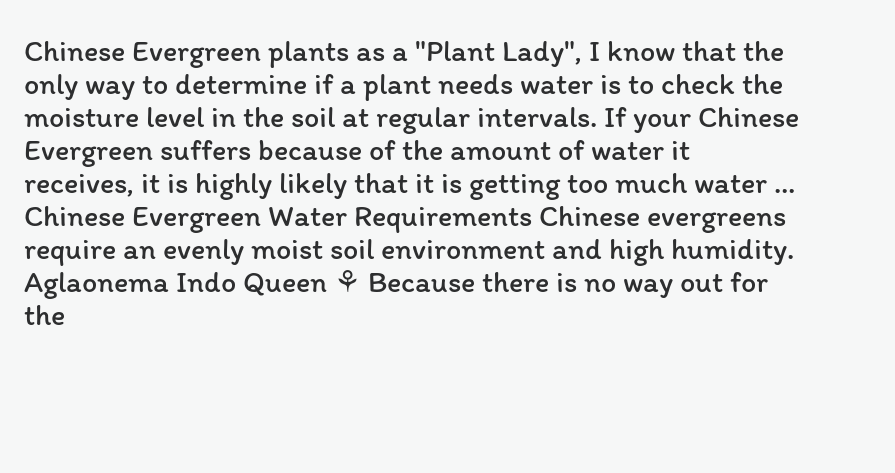Chinese Evergreen plants as a "Plant Lady", I know that the only way to determine if a plant needs water is to check the moisture level in the soil at regular intervals. If your Chinese Evergreen suffers because of the amount of water it receives, it is highly likely that it is getting too much water … Chinese Evergreen Water Requirements Chinese evergreens require an evenly moist soil environment and high humidity. Aglaonema Indo Queen ⚘ Because there is no way out for the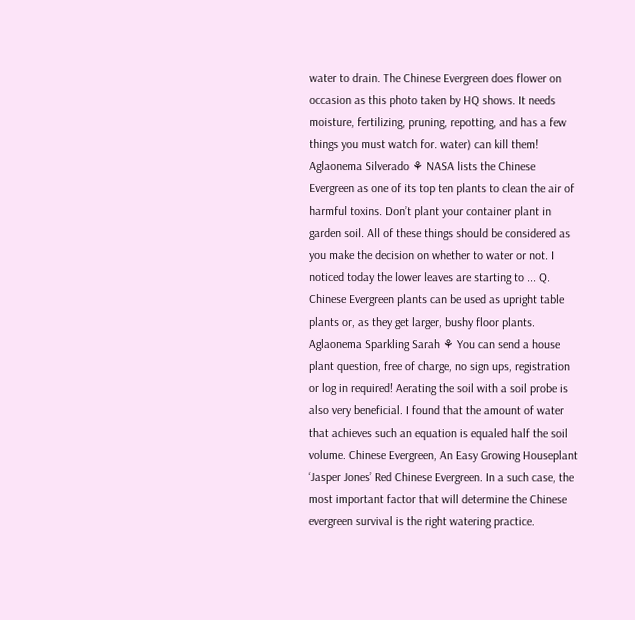water to drain. The Chinese Evergreen does flower on occasion as this photo taken by HQ shows. It needs moisture, fertilizing, pruning, repotting, and has a few things you must watch for. water) can kill them! Aglaonema Silverado ⚘ NASA lists the Chinese Evergreen as one of its top ten plants to clean the air of harmful toxins. Don’t plant your container plant in garden soil. All of these things should be considered as you make the decision on whether to water or not. I noticed today the lower leaves are starting to ... Q. Chinese Evergreen plants can be used as upright table plants or, as they get larger, bushy floor plants. Aglaonema Sparkling Sarah ⚘ You can send a house plant question, free of charge, no sign ups, registration or log in required! Aerating the soil with a soil probe is also very beneficial. I found that the amount of water that achieves such an equation is equaled half the soil volume. Chinese Evergreen, An Easy Growing Houseplant ‘Jasper Jones’ Red Chinese Evergreen. In a such case, the most important factor that will determine the Chinese evergreen survival is the right watering practice.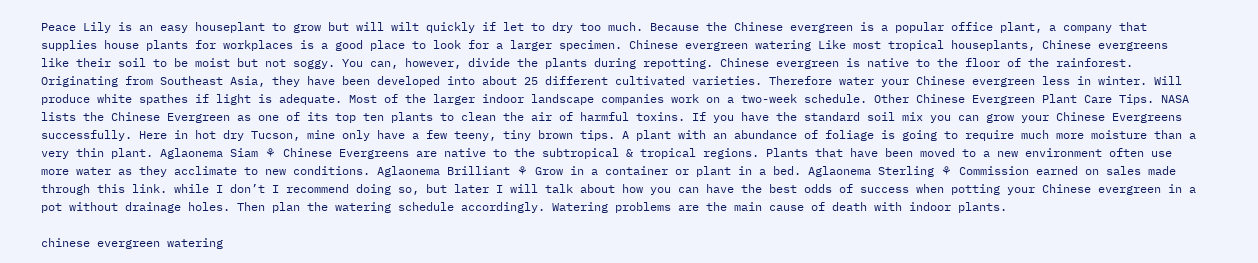Peace Lily is an easy houseplant to grow but will wilt quickly if let to dry too much. Because the Chinese evergreen is a popular office plant, a company that supplies house plants for workplaces is a good place to look for a larger specimen. Chinese evergreen watering Like most tropical houseplants, Chinese evergreens like their soil to be moist but not soggy. You can, however, divide the plants during repotting. Chinese evergreen is native to the floor of the rainforest. Originating from Southeast Asia, they have been developed into about 25 different cultivated varieties. Therefore water your Chinese evergreen less in winter. Will produce white spathes if light is adequate. Most of the larger indoor landscape companies work on a two-week schedule. Other Chinese Evergreen Plant Care Tips. NASA lists the Chinese Evergreen as one of its top ten plants to clean the air of harmful toxins. If you have the standard soil mix you can grow your Chinese Evergreens successfully. Here in hot dry Tucson, mine only have a few teeny, tiny brown tips. A plant with an abundance of foliage is going to require much more moisture than a very thin plant. Aglaonema Siam ⚘ Chinese Evergreens are native to the subtropical & tropical regions. Plants that have been moved to a new environment often use more water as they acclimate to new conditions. Aglaonema Brilliant ⚘ Grow in a container or plant in a bed. Aglaonema Sterling ⚘ Commission earned on sales made through this link. while I don’t I recommend doing so, but later I will talk about how you can have the best odds of success when potting your Chinese evergreen in a pot without drainage holes. Then plan the watering schedule accordingly. Watering problems are the main cause of death with indoor plants.

chinese evergreen watering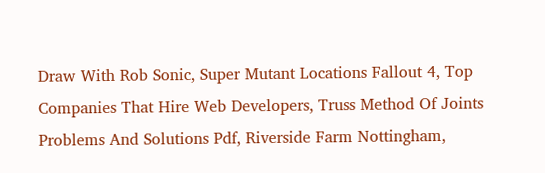Draw With Rob Sonic, Super Mutant Locations Fallout 4, Top Companies That Hire Web Developers, Truss Method Of Joints Problems And Solutions Pdf, Riverside Farm Nottingham,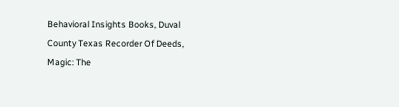Behavioral Insights Books, Duval County Texas Recorder Of Deeds, Magic: The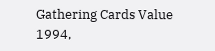Gathering Cards Value 1994,